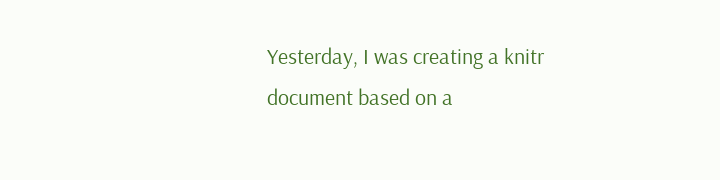Yesterday, I was creating a knitr document based on a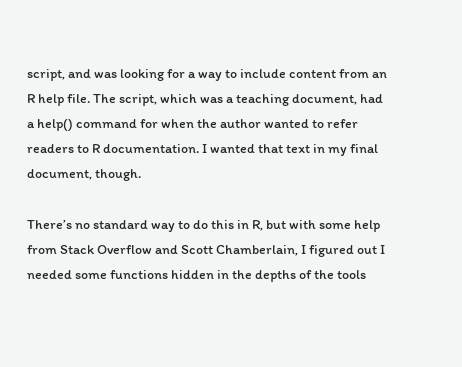script, and was looking for a way to include content from an R help file. The script, which was a teaching document, had a help() command for when the author wanted to refer readers to R documentation. I wanted that text in my final document, though.

There’s no standard way to do this in R, but with some help from Stack Overflow and Scott Chamberlain, I figured out I needed some functions hidden in the depths of the tools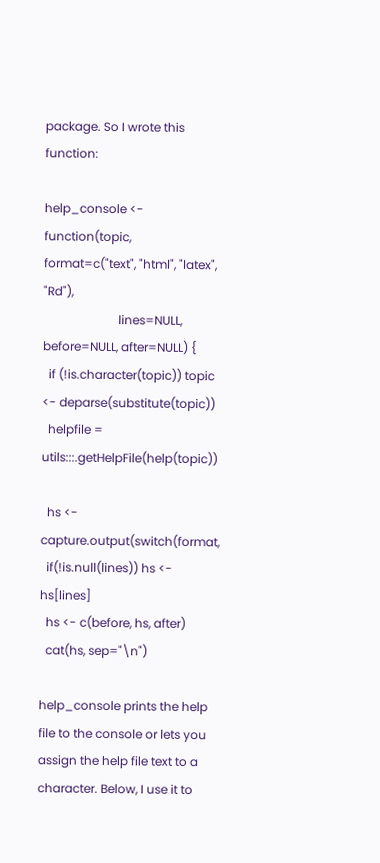package. So I wrote this function:

help_console <- function(topic, format=c("text", "html", "latex", "Rd"),
                         lines=NULL, before=NULL, after=NULL) {
  if (!is.character(topic)) topic <- deparse(substitute(topic))
  helpfile = utils:::.getHelpFile(help(topic))

  hs <- capture.output(switch(format,
  if(!is.null(lines)) hs <- hs[lines]
  hs <- c(before, hs, after)
  cat(hs, sep="\n")

help_console prints the help file to the console or lets you assign the help file text to a character. Below, I use it to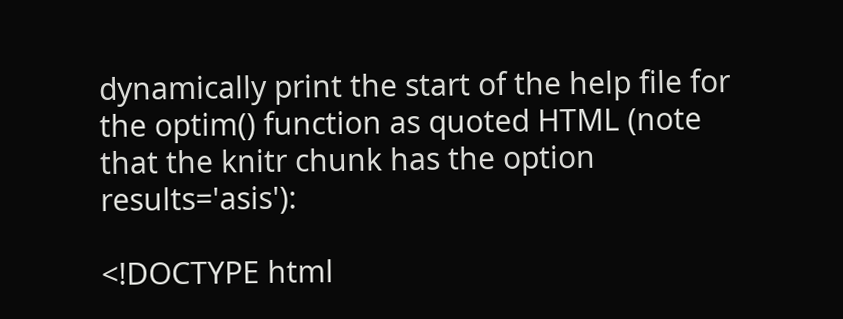dynamically print the start of the help file for the optim() function as quoted HTML (note that the knitr chunk has the option results='asis'):

<!DOCTYPE html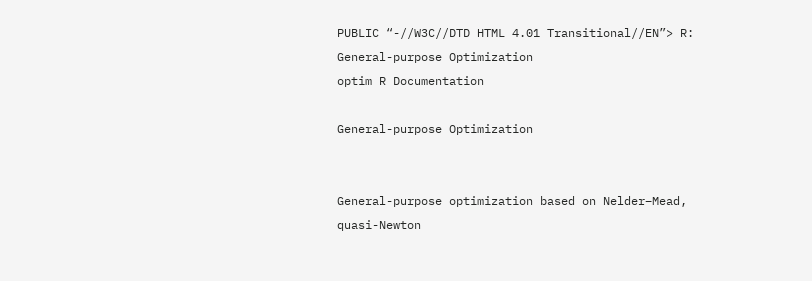PUBLIC “-//W3C//DTD HTML 4.01 Transitional//EN”> R: General-purpose Optimization
optim R Documentation

General-purpose Optimization


General-purpose optimization based on Nelder–Mead, quasi-Newton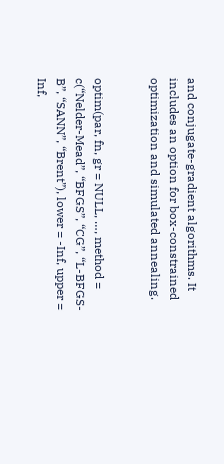and conjugate-gradient algorithms. It includes an option for box-constrained optimization and simulated annealing.


optim(par, fn, gr = NULL, …, method = c(“Nelder-Mead”, “BFGS”, “CG”, “L-BFGS-B”, “SANN”, “Brent”), lower = -Inf, upper = Inf,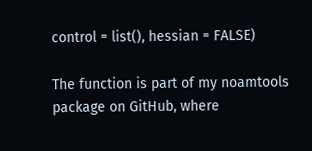control = list(), hessian = FALSE)

The function is part of my noamtools package on GitHub, where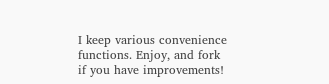I keep various convenience functions. Enjoy, and fork if you have improvements!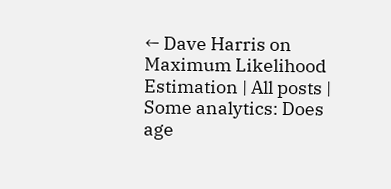← Dave Harris on Maximum Likelihood Estimation | All posts | Some analytics: Does age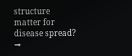structure matter for disease spread? →